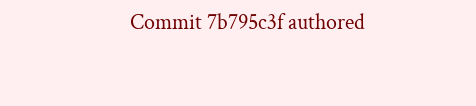Commit 7b795c3f authored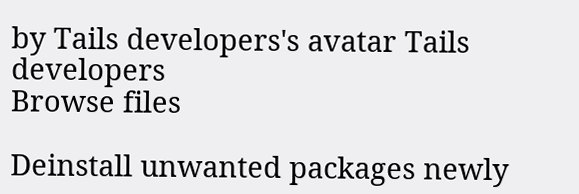by Tails developers's avatar Tails developers
Browse files

Deinstall unwanted packages newly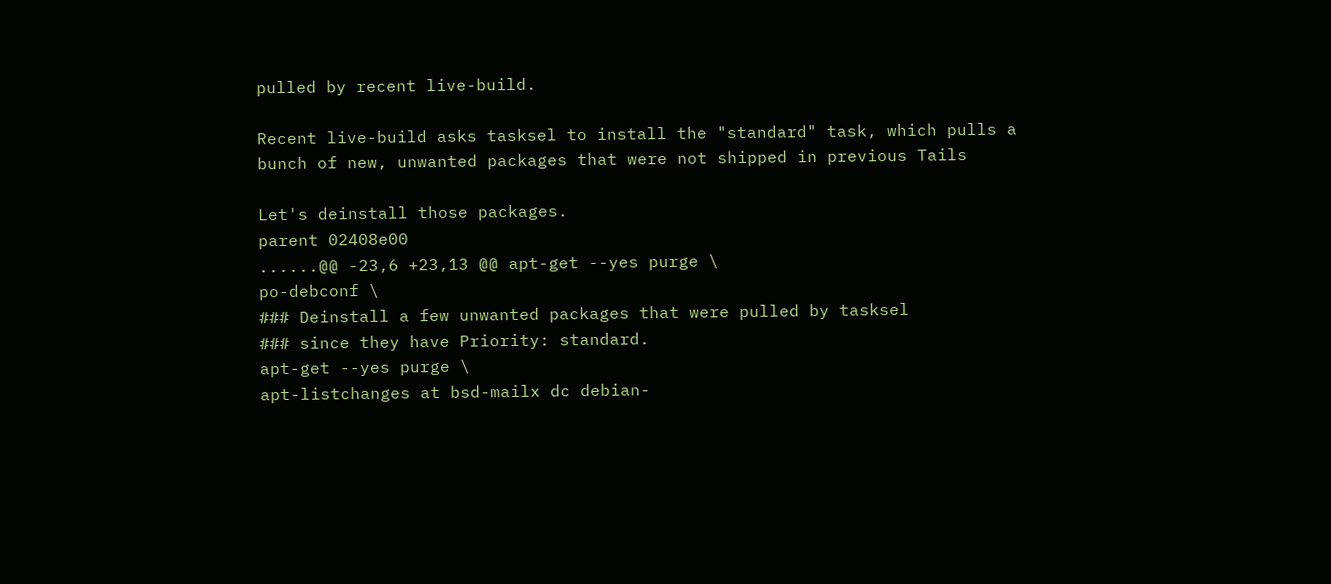pulled by recent live-build.

Recent live-build asks tasksel to install the "standard" task, which pulls a
bunch of new, unwanted packages that were not shipped in previous Tails

Let's deinstall those packages.
parent 02408e00
......@@ -23,6 +23,13 @@ apt-get --yes purge \
po-debconf \
### Deinstall a few unwanted packages that were pulled by tasksel
### since they have Priority: standard.
apt-get --yes purge \
apt-listchanges at bsd-mailx dc debian-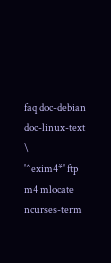faq doc-debian doc-linux-text \
'^exim4*' ftp m4 mlocate ncurses-term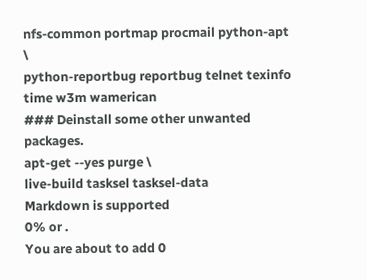nfs-common portmap procmail python-apt \
python-reportbug reportbug telnet texinfo time w3m wamerican
### Deinstall some other unwanted packages.
apt-get --yes purge \
live-build tasksel tasksel-data
Markdown is supported
0% or .
You are about to add 0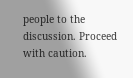people to the discussion. Proceed with caution.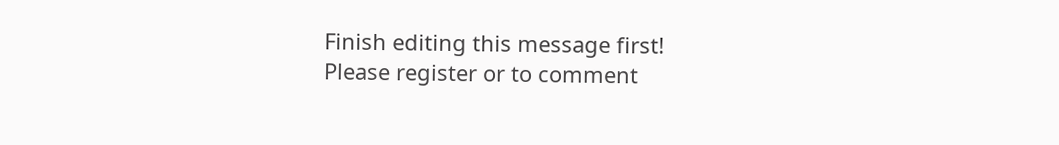Finish editing this message first!
Please register or to comment